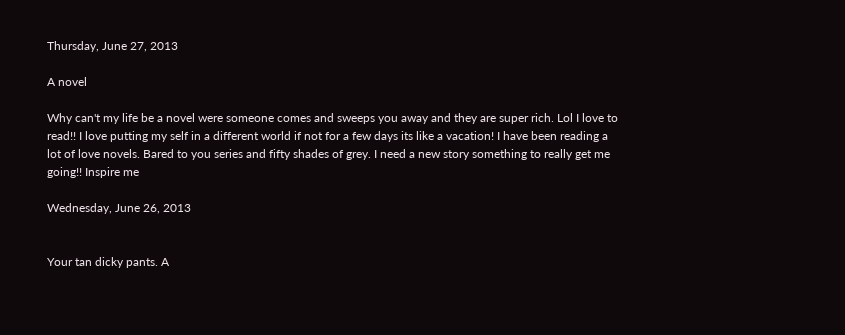Thursday, June 27, 2013

A novel

Why can't my life be a novel were someone comes and sweeps you away and they are super rich. Lol I love to read!! I love putting my self in a different world if not for a few days its like a vacation! I have been reading a lot of love novels. Bared to you series and fifty shades of grey. I need a new story something to really get me going!! Inspire me

Wednesday, June 26, 2013


Your tan dicky pants. A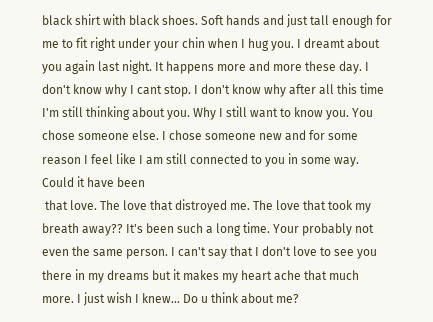black shirt with black shoes. Soft hands and just tall enough for me to fit right under your chin when I hug you. I dreamt about you again last night. It happens more and more these day. I don't know why I cant stop. I don't know why after all this time I'm still thinking about you. Why I still want to know you. You chose someone else. I chose someone new and for some reason I feel like I am still connected to you in some way. Could it have been
 that love. The love that distroyed me. The love that took my breath away?? It's been such a long time. Your probably not even the same person. I can't say that I don't love to see you there in my dreams but it makes my heart ache that much more. I just wish I knew... Do u think about me?